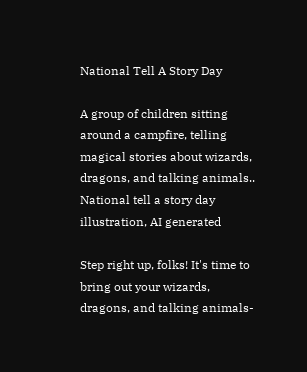National Tell A Story Day

A group of children sitting around a campfire, telling magical stories about wizards, dragons, and talking animals..
National tell a story day illustration, AI generated

Step right up, folks! It's time to bring out your wizards, dragons, and talking animals-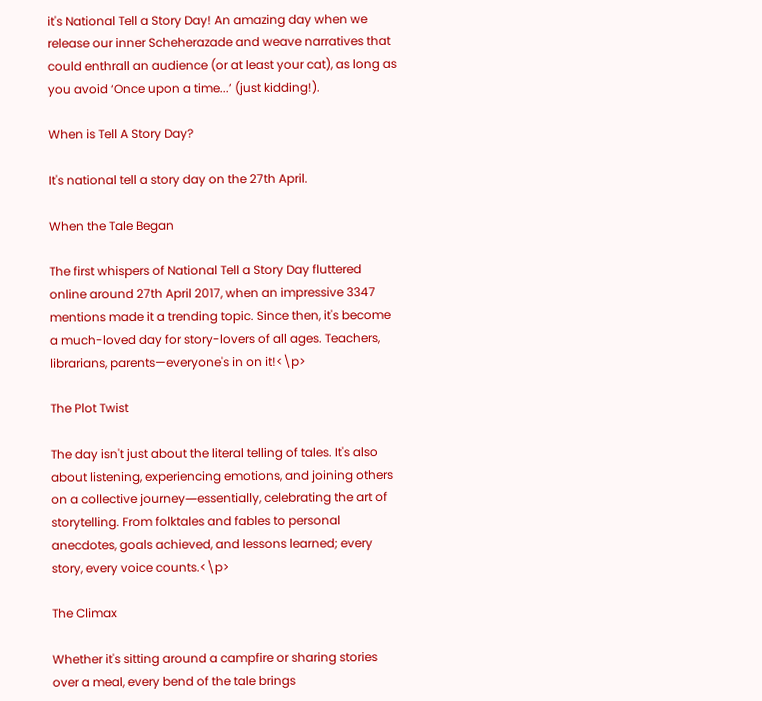it's National Tell a Story Day! An amazing day when we release our inner Scheherazade and weave narratives that could enthrall an audience (or at least your cat), as long as you avoid ‘Once upon a time...’ (just kidding!).

When is Tell A Story Day?

It's national tell a story day on the 27th April.

When the Tale Began

The first whispers of National Tell a Story Day fluttered online around 27th April 2017, when an impressive 3347 mentions made it a trending topic. Since then, it's become a much-loved day for story-lovers of all ages. Teachers, librarians, parents—everyone's in on it!<\p>

The Plot Twist

The day isn't just about the literal telling of tales. It's also about listening, experiencing emotions, and joining others on a collective journey―essentially, celebrating the art of storytelling. From folktales and fables to personal anecdotes, goals achieved, and lessons learned; every story, every voice counts.<\p>

The Climax

Whether it's sitting around a campfire or sharing stories over a meal, every bend of the tale brings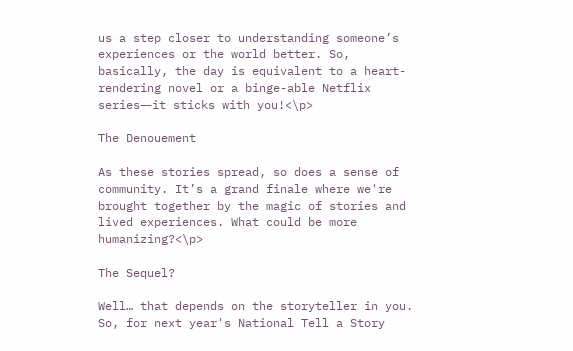us a step closer to understanding someone’s experiences or the world better. So, basically, the day is equivalent to a heart-rendering novel or a binge-able Netflix series―it sticks with you!<\p>

The Denouement

As these stories spread, so does a sense of community. It’s a grand finale where we're brought together by the magic of stories and lived experiences. What could be more humanizing?<\p>

The Sequel?

Well… that depends on the storyteller in you. So, for next year's National Tell a Story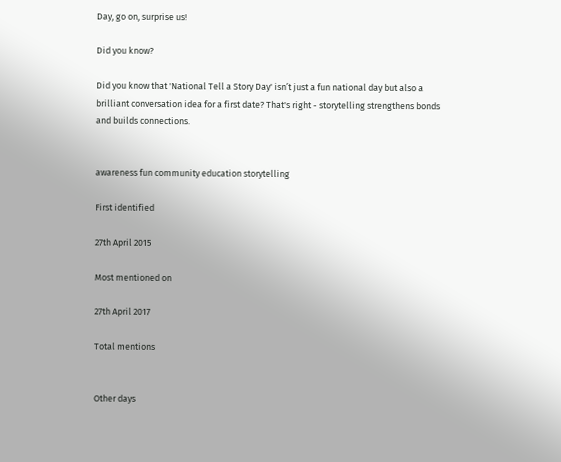Day, go on, surprise us!

Did you know?

Did you know that 'National Tell a Story Day' isn’t just a fun national day but also a brilliant conversation idea for a first date? That's right - storytelling strengthens bonds and builds connections.


awareness fun community education storytelling

First identified

27th April 2015

Most mentioned on

27th April 2017

Total mentions


Other days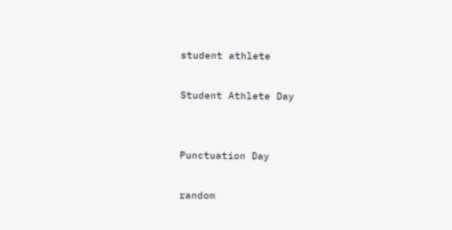student athlete

Student Athlete Day


Punctuation Day

random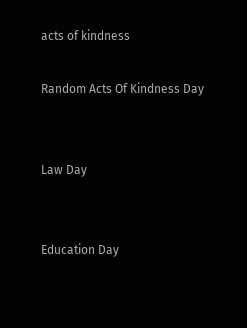acts of kindness

Random Acts Of Kindness Day


Law Day


Education Day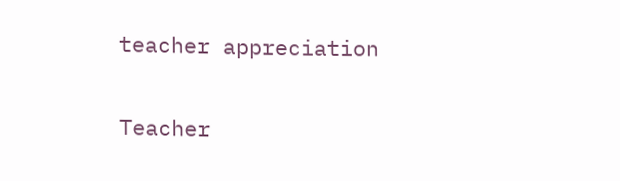teacher appreciation

Teacher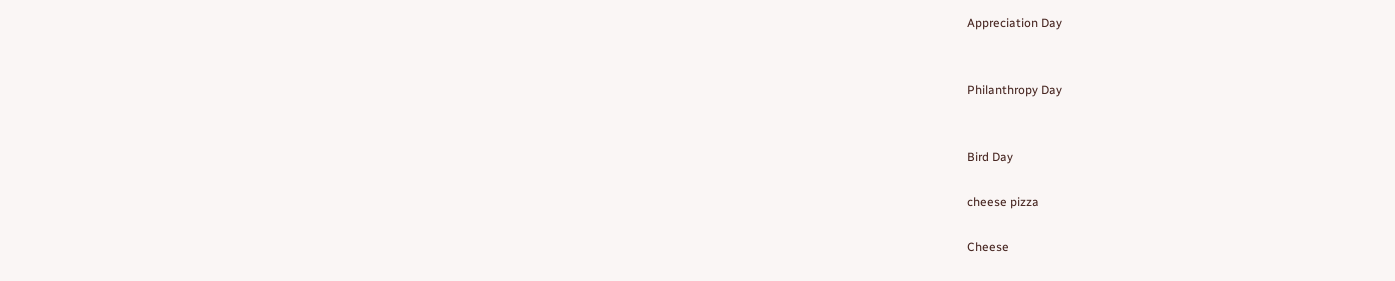Appreciation Day


Philanthropy Day


Bird Day

cheese pizza

Cheese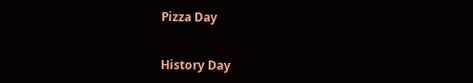Pizza Day


History Day